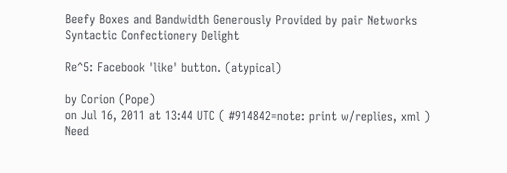Beefy Boxes and Bandwidth Generously Provided by pair Networks
Syntactic Confectionery Delight

Re^5: Facebook 'like' button. (atypical)

by Corion (Pope)
on Jul 16, 2011 at 13:44 UTC ( #914842=note: print w/replies, xml ) Need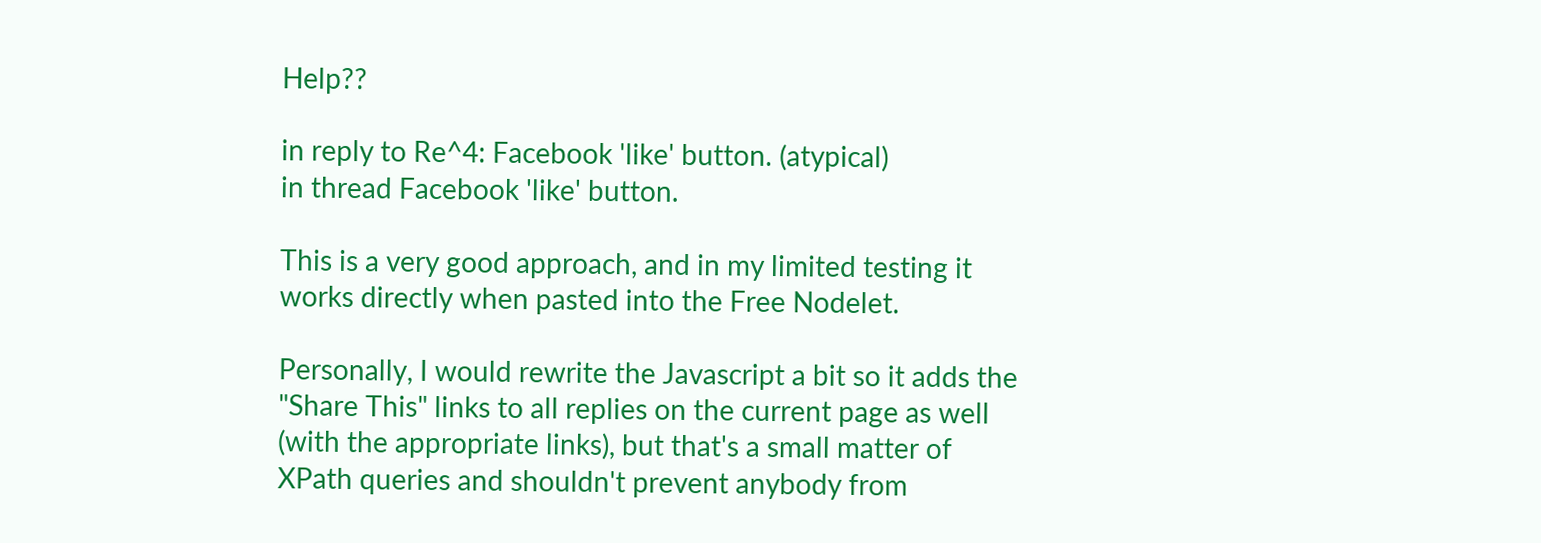Help??

in reply to Re^4: Facebook 'like' button. (atypical)
in thread Facebook 'like' button.

This is a very good approach, and in my limited testing it works directly when pasted into the Free Nodelet.

Personally, I would rewrite the Javascript a bit so it adds the "Share This" links to all replies on the current page as well (with the appropriate links), but that's a small matter of XPath queries and shouldn't prevent anybody from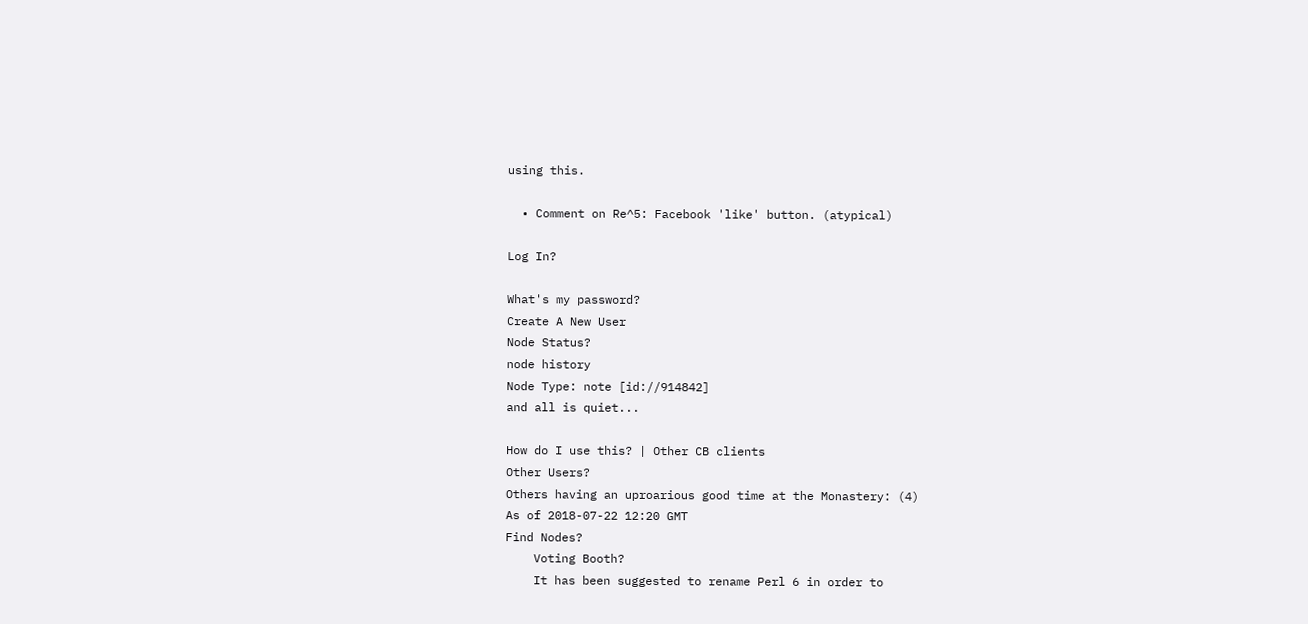using this.

  • Comment on Re^5: Facebook 'like' button. (atypical)

Log In?

What's my password?
Create A New User
Node Status?
node history
Node Type: note [id://914842]
and all is quiet...

How do I use this? | Other CB clients
Other Users?
Others having an uproarious good time at the Monastery: (4)
As of 2018-07-22 12:20 GMT
Find Nodes?
    Voting Booth?
    It has been suggested to rename Perl 6 in order to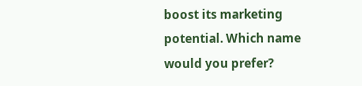boost its marketing potential. Which name would you prefer?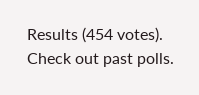Results (454 votes). Check out past polls.